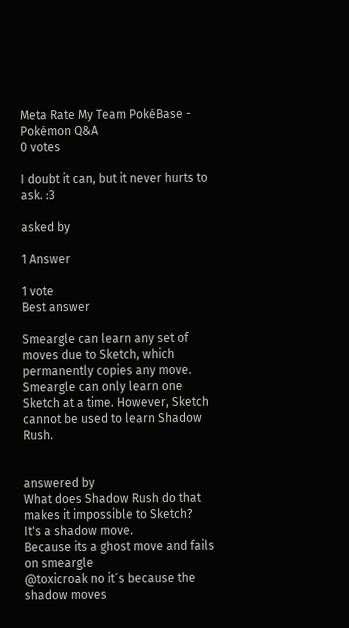Meta Rate My Team PokéBase - Pokémon Q&A
0 votes

I doubt it can, but it never hurts to ask. :3

asked by

1 Answer

1 vote
Best answer

Smeargle can learn any set of moves due to Sketch, which permanently copies any move. Smeargle can only learn one Sketch at a time. However, Sketch cannot be used to learn Shadow Rush.


answered by
What does Shadow Rush do that makes it impossible to Sketch?
It's a shadow move.
Because its a ghost move and fails on smeargle
@toxicroak no it´s because the shadow moves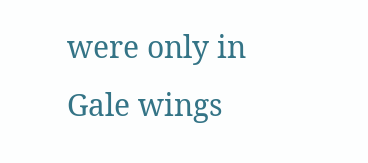were only in Gale wings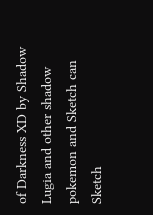of Darkness XD by Shadow Lugia and other shadow pokemon and Sketch can Sketch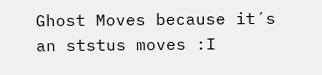Ghost Moves because it´s an ststus moves :I